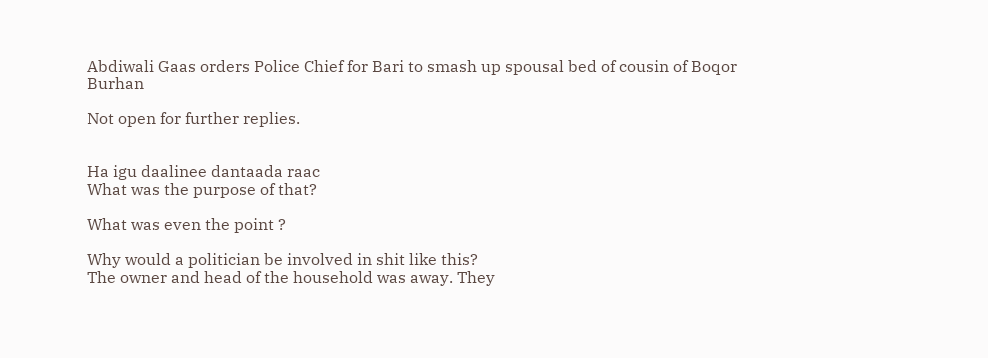Abdiwali Gaas orders Police Chief for Bari to smash up spousal bed of cousin of Boqor Burhan

Not open for further replies.


Ha igu daalinee dantaada raac
What was the purpose of that?

What was even the point ?

Why would a politician be involved in shit like this?
The owner and head of the household was away. They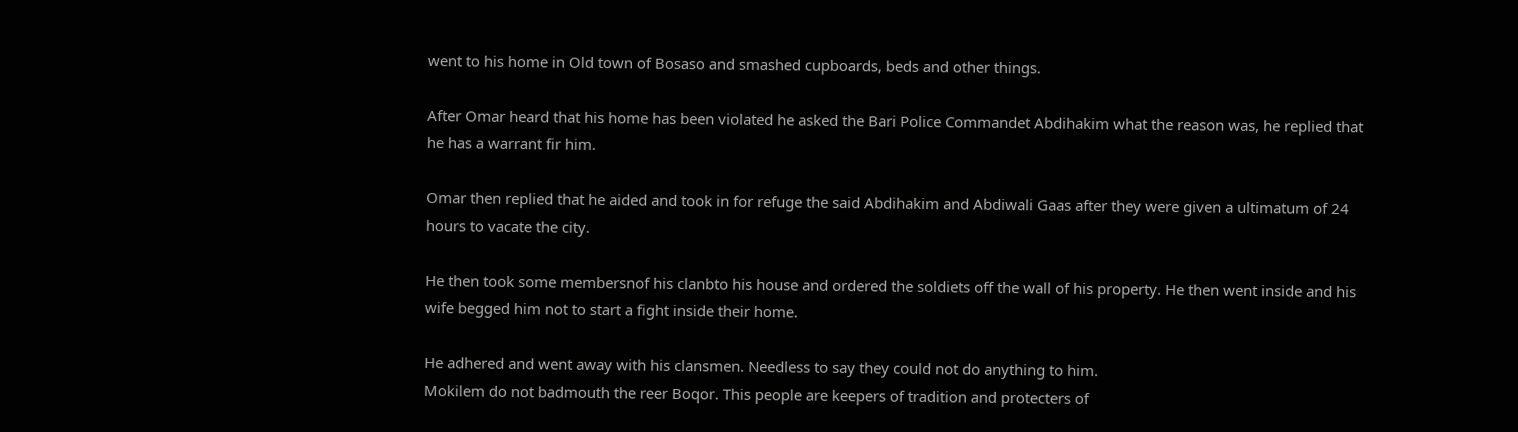went to his home in Old town of Bosaso and smashed cupboards, beds and other things.

After Omar heard that his home has been violated he asked the Bari Police Commandet Abdihakim what the reason was, he replied that he has a warrant fir him.

Omar then replied that he aided and took in for refuge the said Abdihakim and Abdiwali Gaas after they were given a ultimatum of 24 hours to vacate the city.

He then took some membersnof his clanbto his house and ordered the soldiets off the wall of his property. He then went inside and his wife begged him not to start a fight inside their home.

He adhered and went away with his clansmen. Needless to say they could not do anything to him.
Mokilem do not badmouth the reer Boqor. This people are keepers of tradition and protecters of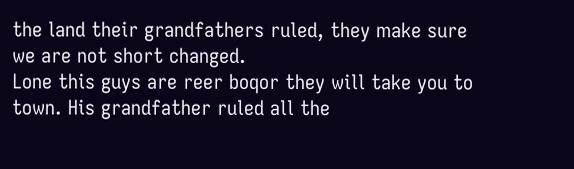the land their grandfathers ruled, they make sure we are not short changed.
Lone this guys are reer boqor they will take you to town. His grandfather ruled all the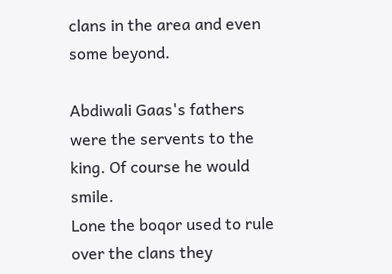clans in the area and even some beyond.

Abdiwali Gaas's fathers were the servents to the king. Of course he would smile.
Lone the boqor used to rule over the clans they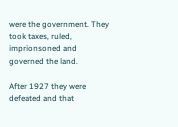were the government. They took taxes, ruled, imprionsoned and governed the land.

After 1927 they were defeated and that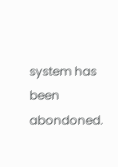system has been abondoned.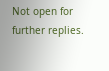Not open for further replies.